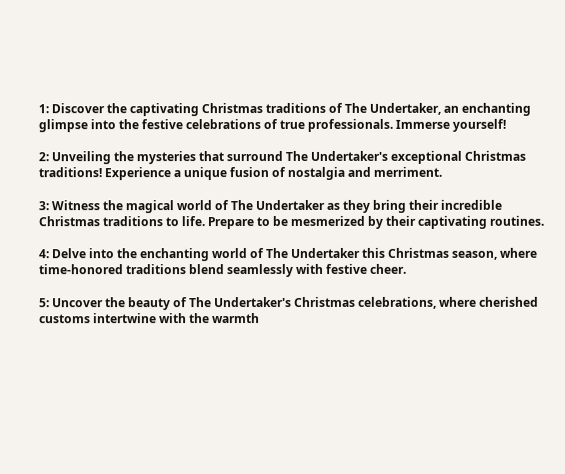1: Discover the captivating Christmas traditions of The Undertaker, an enchanting glimpse into the festive celebrations of true professionals. Immerse yourself!

2: Unveiling the mysteries that surround The Undertaker's exceptional Christmas traditions! Experience a unique fusion of nostalgia and merriment.

3: Witness the magical world of The Undertaker as they bring their incredible Christmas traditions to life. Prepare to be mesmerized by their captivating routines.

4: Delve into the enchanting world of The Undertaker this Christmas season, where time-honored traditions blend seamlessly with festive cheer.

5: Uncover the beauty of The Undertaker's Christmas celebrations, where cherished customs intertwine with the warmth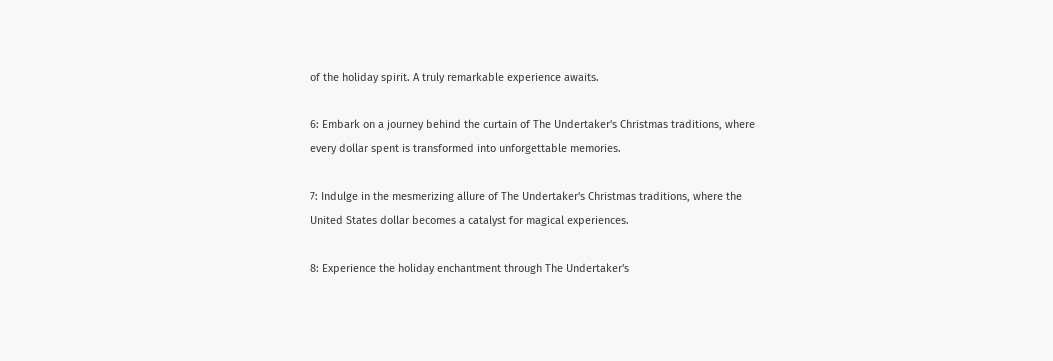of the holiday spirit. A truly remarkable experience awaits.

6: Embark on a journey behind the curtain of The Undertaker's Christmas traditions, where every dollar spent is transformed into unforgettable memories.

7: Indulge in the mesmerizing allure of The Undertaker's Christmas traditions, where the United States dollar becomes a catalyst for magical experiences.

8: Experience the holiday enchantment through The Undertaker's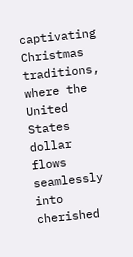captivating Christmas traditions, where the United States dollar flows seamlessly into cherished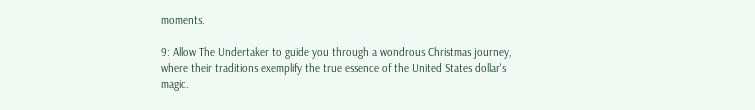moments.

9: Allow The Undertaker to guide you through a wondrous Christmas journey, where their traditions exemplify the true essence of the United States dollar's magic.